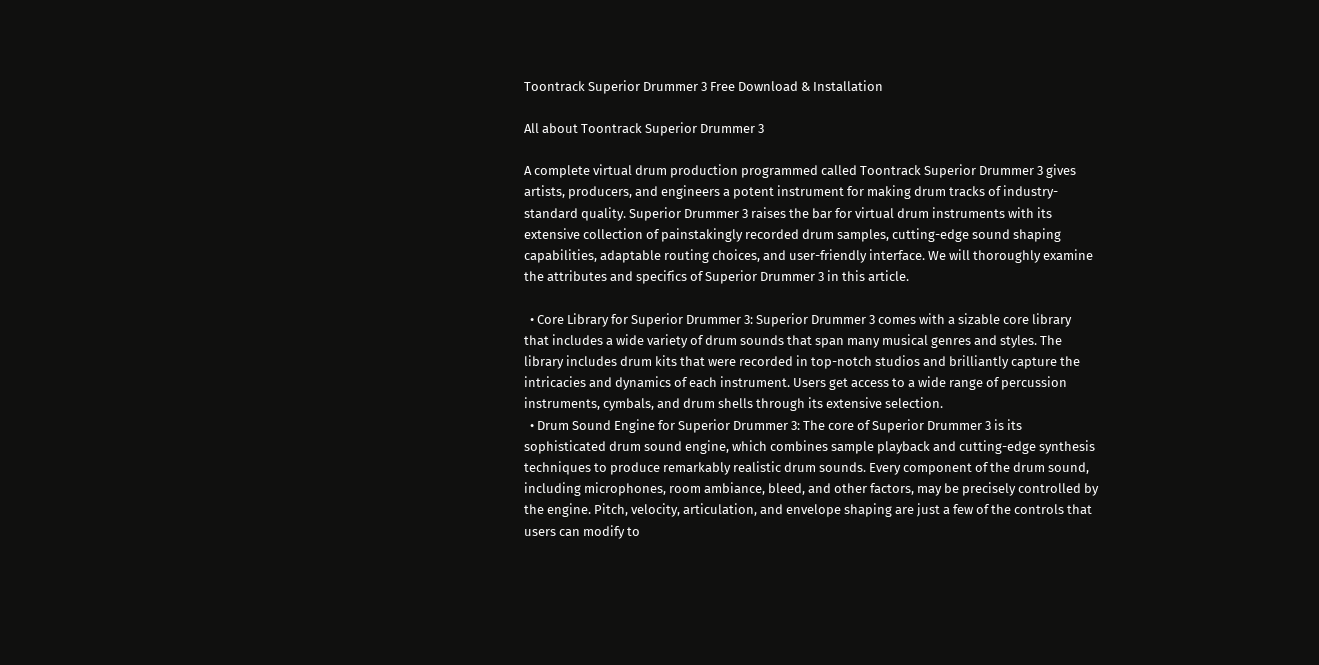Toontrack Superior Drummer 3 Free Download & Installation

All about Toontrack Superior Drummer 3

A complete virtual drum production programmed called Toontrack Superior Drummer 3 gives artists, producers, and engineers a potent instrument for making drum tracks of industry-standard quality. Superior Drummer 3 raises the bar for virtual drum instruments with its extensive collection of painstakingly recorded drum samples, cutting-edge sound shaping capabilities, adaptable routing choices, and user-friendly interface. We will thoroughly examine the attributes and specifics of Superior Drummer 3 in this article.

  • Core Library for Superior Drummer 3: Superior Drummer 3 comes with a sizable core library that includes a wide variety of drum sounds that span many musical genres and styles. The library includes drum kits that were recorded in top-notch studios and brilliantly capture the intricacies and dynamics of each instrument. Users get access to a wide range of percussion instruments, cymbals, and drum shells through its extensive selection.
  • Drum Sound Engine for Superior Drummer 3: The core of Superior Drummer 3 is its sophisticated drum sound engine, which combines sample playback and cutting-edge synthesis techniques to produce remarkably realistic drum sounds. Every component of the drum sound, including microphones, room ambiance, bleed, and other factors, may be precisely controlled by the engine. Pitch, velocity, articulation, and envelope shaping are just a few of the controls that users can modify to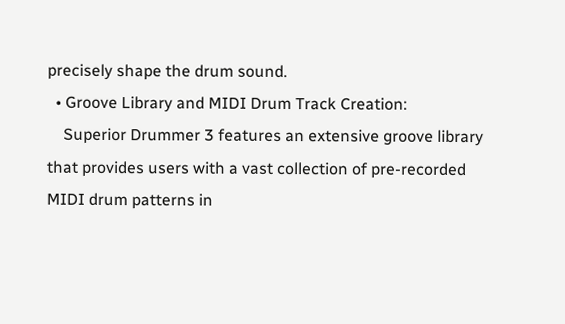precisely shape the drum sound.
  • Groove Library and MIDI Drum Track Creation:
    Superior Drummer 3 features an extensive groove library that provides users with a vast collection of pre-recorded MIDI drum patterns in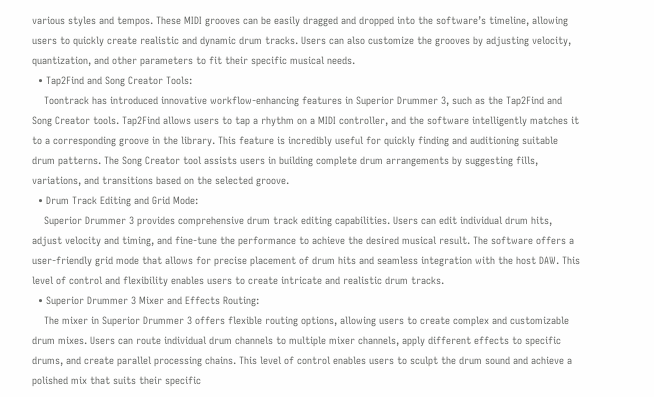various styles and tempos. These MIDI grooves can be easily dragged and dropped into the software’s timeline, allowing users to quickly create realistic and dynamic drum tracks. Users can also customize the grooves by adjusting velocity, quantization, and other parameters to fit their specific musical needs.
  • Tap2Find and Song Creator Tools:
    Toontrack has introduced innovative workflow-enhancing features in Superior Drummer 3, such as the Tap2Find and Song Creator tools. Tap2Find allows users to tap a rhythm on a MIDI controller, and the software intelligently matches it to a corresponding groove in the library. This feature is incredibly useful for quickly finding and auditioning suitable drum patterns. The Song Creator tool assists users in building complete drum arrangements by suggesting fills, variations, and transitions based on the selected groove.
  • Drum Track Editing and Grid Mode:
    Superior Drummer 3 provides comprehensive drum track editing capabilities. Users can edit individual drum hits, adjust velocity and timing, and fine-tune the performance to achieve the desired musical result. The software offers a user-friendly grid mode that allows for precise placement of drum hits and seamless integration with the host DAW. This level of control and flexibility enables users to create intricate and realistic drum tracks.
  • Superior Drummer 3 Mixer and Effects Routing:
    The mixer in Superior Drummer 3 offers flexible routing options, allowing users to create complex and customizable drum mixes. Users can route individual drum channels to multiple mixer channels, apply different effects to specific drums, and create parallel processing chains. This level of control enables users to sculpt the drum sound and achieve a polished mix that suits their specific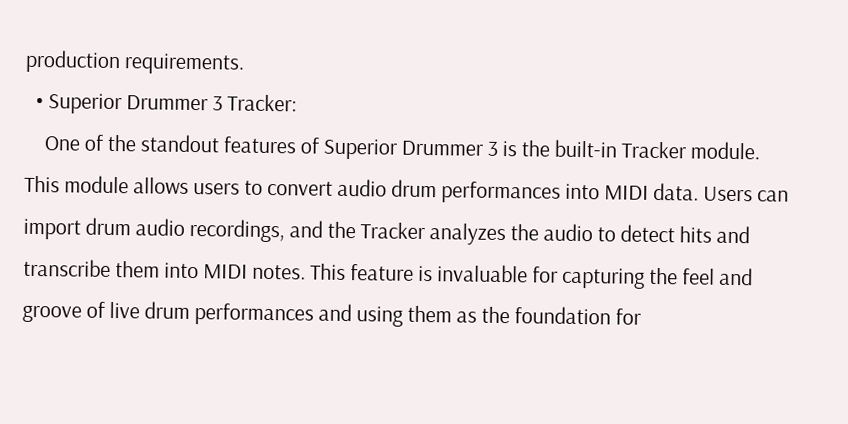production requirements.
  • Superior Drummer 3 Tracker:
    One of the standout features of Superior Drummer 3 is the built-in Tracker module. This module allows users to convert audio drum performances into MIDI data. Users can import drum audio recordings, and the Tracker analyzes the audio to detect hits and transcribe them into MIDI notes. This feature is invaluable for capturing the feel and groove of live drum performances and using them as the foundation for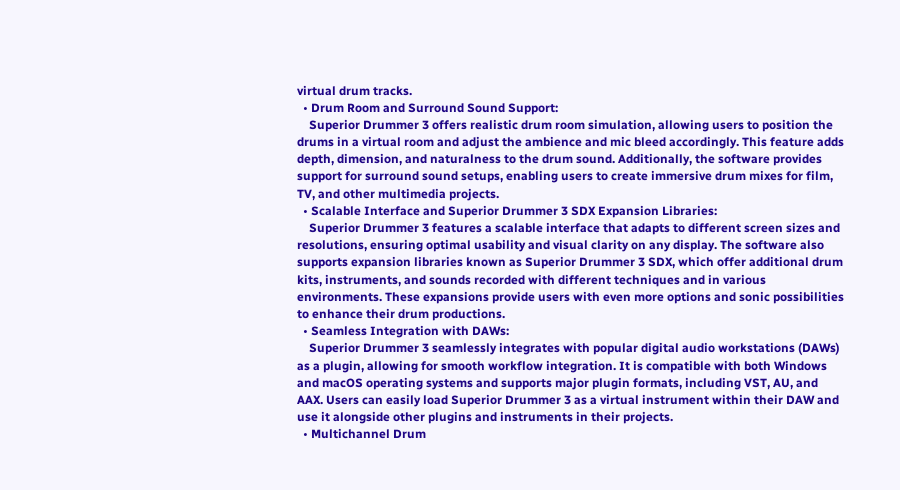virtual drum tracks.
  • Drum Room and Surround Sound Support:
    Superior Drummer 3 offers realistic drum room simulation, allowing users to position the drums in a virtual room and adjust the ambience and mic bleed accordingly. This feature adds depth, dimension, and naturalness to the drum sound. Additionally, the software provides support for surround sound setups, enabling users to create immersive drum mixes for film, TV, and other multimedia projects.
  • Scalable Interface and Superior Drummer 3 SDX Expansion Libraries:
    Superior Drummer 3 features a scalable interface that adapts to different screen sizes and resolutions, ensuring optimal usability and visual clarity on any display. The software also supports expansion libraries known as Superior Drummer 3 SDX, which offer additional drum kits, instruments, and sounds recorded with different techniques and in various environments. These expansions provide users with even more options and sonic possibilities to enhance their drum productions.
  • Seamless Integration with DAWs:
    Superior Drummer 3 seamlessly integrates with popular digital audio workstations (DAWs) as a plugin, allowing for smooth workflow integration. It is compatible with both Windows and macOS operating systems and supports major plugin formats, including VST, AU, and AAX. Users can easily load Superior Drummer 3 as a virtual instrument within their DAW and use it alongside other plugins and instruments in their projects.
  • Multichannel Drum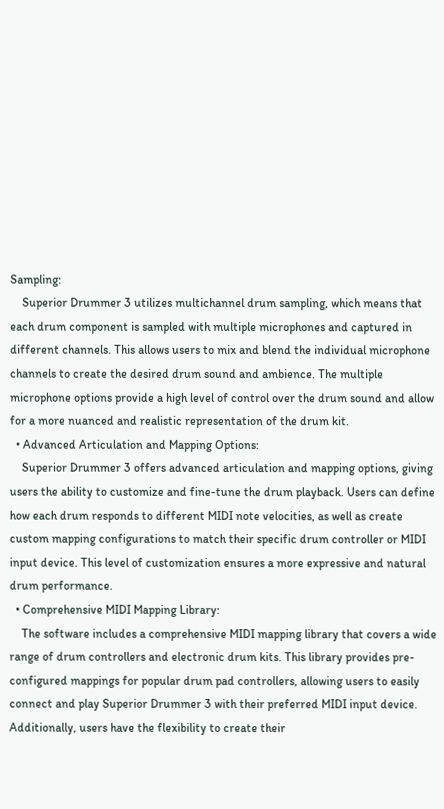Sampling:
    Superior Drummer 3 utilizes multichannel drum sampling, which means that each drum component is sampled with multiple microphones and captured in different channels. This allows users to mix and blend the individual microphone channels to create the desired drum sound and ambience. The multiple microphone options provide a high level of control over the drum sound and allow for a more nuanced and realistic representation of the drum kit.
  • Advanced Articulation and Mapping Options:
    Superior Drummer 3 offers advanced articulation and mapping options, giving users the ability to customize and fine-tune the drum playback. Users can define how each drum responds to different MIDI note velocities, as well as create custom mapping configurations to match their specific drum controller or MIDI input device. This level of customization ensures a more expressive and natural drum performance.
  • Comprehensive MIDI Mapping Library:
    The software includes a comprehensive MIDI mapping library that covers a wide range of drum controllers and electronic drum kits. This library provides pre-configured mappings for popular drum pad controllers, allowing users to easily connect and play Superior Drummer 3 with their preferred MIDI input device. Additionally, users have the flexibility to create their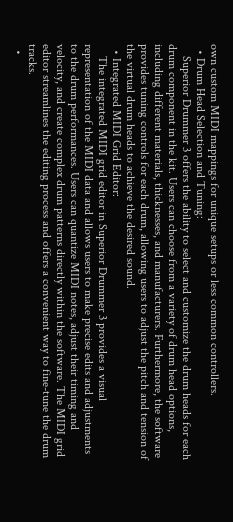own custom MIDI mappings for unique setups or less common controllers.
  • Drum Head Selection and Tuning:
    Superior Drummer 3 offers the ability to select and customize the drum heads for each drum component in the kit. Users can choose from a variety of drum head options, including different materials, thicknesses, and manufacturers. Furthermore, the software provides tuning controls for each drum, allowing users to adjust the pitch and tension of the virtual drum heads to achieve the desired sound.
  • Integrated MIDI Grid Editor:
    The integrated MIDI grid editor in Superior Drummer 3 provides a visual representation of the MIDI data and allows users to make precise edits and adjustments to the drum performances. Users can quantize MIDI notes, adjust their timing and velocity, and create complex drum patterns directly within the software. The MIDI grid editor streamlines the editing process and offers a convenient way to fine-tune the drum tracks.
  •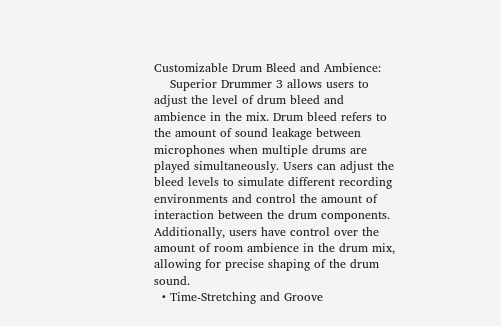Customizable Drum Bleed and Ambience:
    Superior Drummer 3 allows users to adjust the level of drum bleed and ambience in the mix. Drum bleed refers to the amount of sound leakage between microphones when multiple drums are played simultaneously. Users can adjust the bleed levels to simulate different recording environments and control the amount of interaction between the drum components. Additionally, users have control over the amount of room ambience in the drum mix, allowing for precise shaping of the drum sound.
  • Time-Stretching and Groove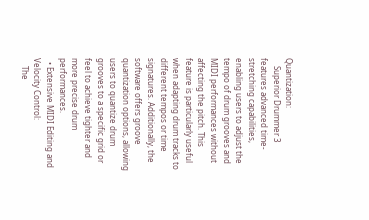Quantization:
    Superior Drummer 3 features advanced time-stretching capabilities, enabling users to adjust the tempo of drum grooves and MIDI performances without affecting the pitch. This feature is particularly useful when adapting drum tracks to different tempos or time signatures. Additionally, the software offers groove quantization options, allowing users to quantize drum grooves to a specific grid or feel to achieve tighter and more precise drum performances.
  • Extensive MIDI Editing and Velocity Control:
    The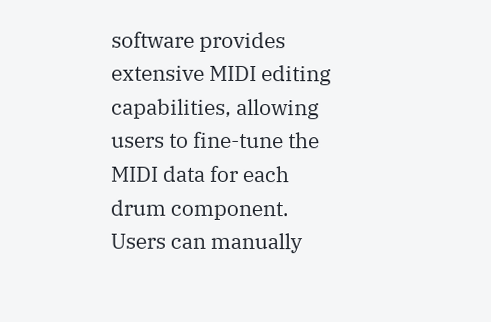software provides extensive MIDI editing capabilities, allowing users to fine-tune the MIDI data for each drum component. Users can manually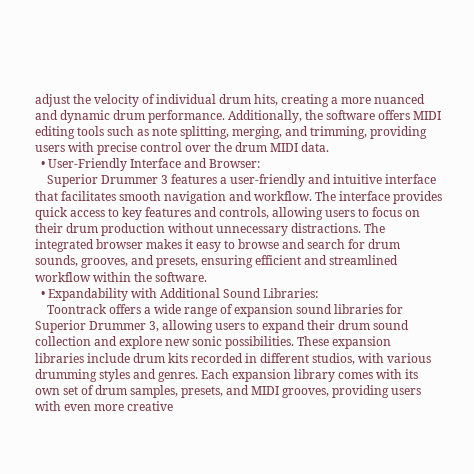adjust the velocity of individual drum hits, creating a more nuanced and dynamic drum performance. Additionally, the software offers MIDI editing tools such as note splitting, merging, and trimming, providing users with precise control over the drum MIDI data.
  • User-Friendly Interface and Browser:
    Superior Drummer 3 features a user-friendly and intuitive interface that facilitates smooth navigation and workflow. The interface provides quick access to key features and controls, allowing users to focus on their drum production without unnecessary distractions. The integrated browser makes it easy to browse and search for drum sounds, grooves, and presets, ensuring efficient and streamlined workflow within the software.
  • Expandability with Additional Sound Libraries:
    Toontrack offers a wide range of expansion sound libraries for Superior Drummer 3, allowing users to expand their drum sound collection and explore new sonic possibilities. These expansion libraries include drum kits recorded in different studios, with various drumming styles and genres. Each expansion library comes with its own set of drum samples, presets, and MIDI grooves, providing users with even more creative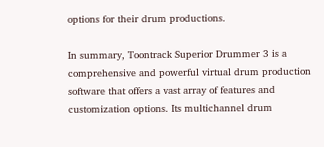options for their drum productions.

In summary, Toontrack Superior Drummer 3 is a comprehensive and powerful virtual drum production software that offers a vast array of features and customization options. Its multichannel drum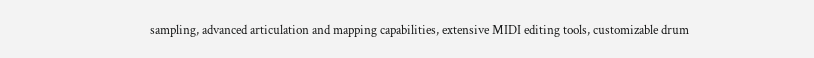sampling, advanced articulation and mapping capabilities, extensive MIDI editing tools, customizable drum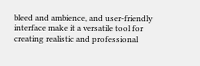bleed and ambience, and user-friendly interface make it a versatile tool for creating realistic and professional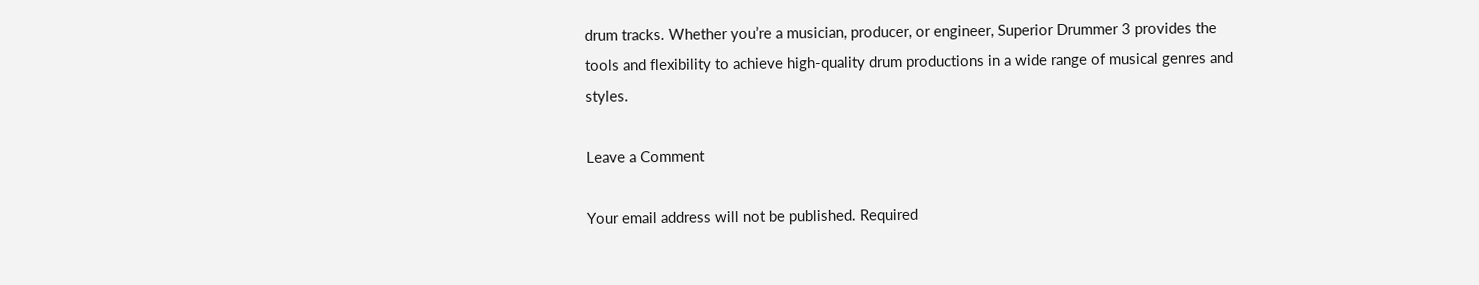drum tracks. Whether you’re a musician, producer, or engineer, Superior Drummer 3 provides the tools and flexibility to achieve high-quality drum productions in a wide range of musical genres and styles.

Leave a Comment

Your email address will not be published. Required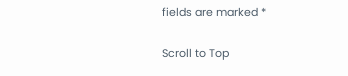fields are marked *

Scroll to Top